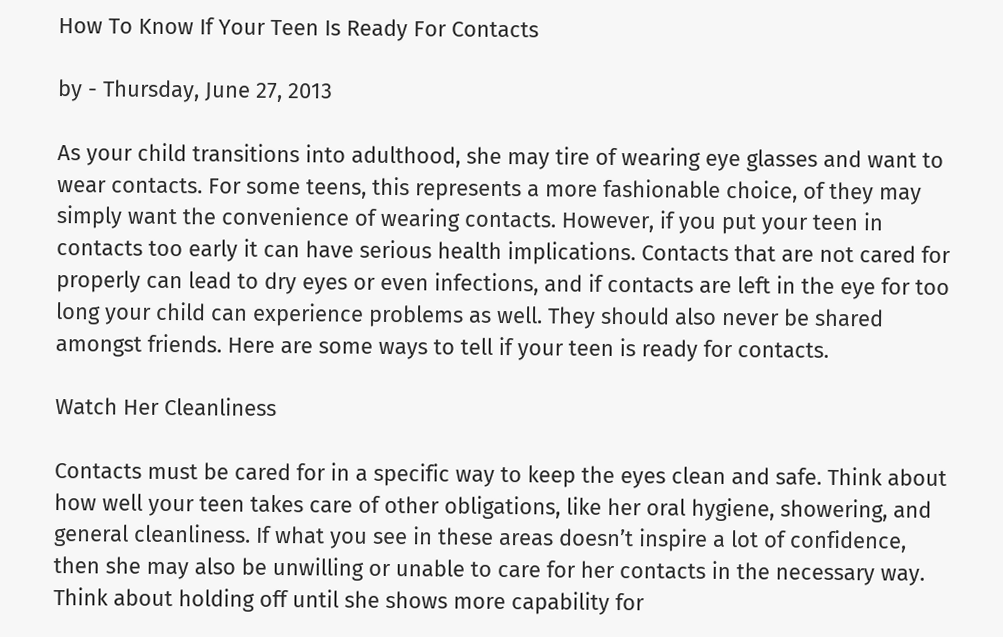How To Know If Your Teen Is Ready For Contacts

by - Thursday, June 27, 2013

As your child transitions into adulthood, she may tire of wearing eye glasses and want to wear contacts. For some teens, this represents a more fashionable choice, of they may simply want the convenience of wearing contacts. However, if you put your teen in contacts too early it can have serious health implications. Contacts that are not cared for properly can lead to dry eyes or even infections, and if contacts are left in the eye for too long your child can experience problems as well. They should also never be shared amongst friends. Here are some ways to tell if your teen is ready for contacts.

Watch Her Cleanliness

Contacts must be cared for in a specific way to keep the eyes clean and safe. Think about how well your teen takes care of other obligations, like her oral hygiene, showering, and general cleanliness. If what you see in these areas doesn’t inspire a lot of confidence, then she may also be unwilling or unable to care for her contacts in the necessary way. Think about holding off until she shows more capability for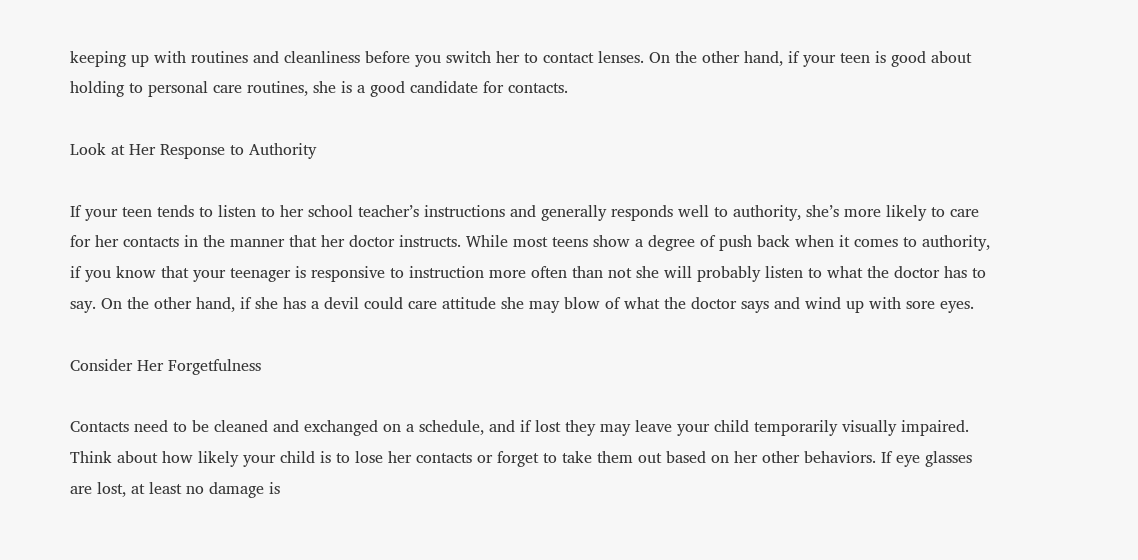keeping up with routines and cleanliness before you switch her to contact lenses. On the other hand, if your teen is good about holding to personal care routines, she is a good candidate for contacts.

Look at Her Response to Authority

If your teen tends to listen to her school teacher’s instructions and generally responds well to authority, she’s more likely to care for her contacts in the manner that her doctor instructs. While most teens show a degree of push back when it comes to authority, if you know that your teenager is responsive to instruction more often than not she will probably listen to what the doctor has to say. On the other hand, if she has a devil could care attitude she may blow of what the doctor says and wind up with sore eyes.

Consider Her Forgetfulness

Contacts need to be cleaned and exchanged on a schedule, and if lost they may leave your child temporarily visually impaired. Think about how likely your child is to lose her contacts or forget to take them out based on her other behaviors. If eye glasses are lost, at least no damage is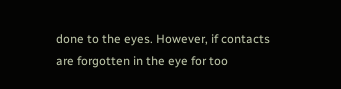done to the eyes. However, if contacts are forgotten in the eye for too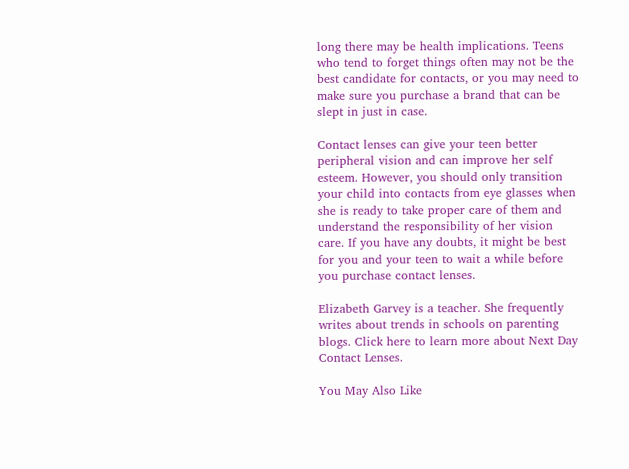long there may be health implications. Teens who tend to forget things often may not be the best candidate for contacts, or you may need to make sure you purchase a brand that can be slept in just in case.

Contact lenses can give your teen better peripheral vision and can improve her self esteem. However, you should only transition your child into contacts from eye glasses when she is ready to take proper care of them and understand the responsibility of her vision care. If you have any doubts, it might be best for you and your teen to wait a while before you purchase contact lenses.

Elizabeth Garvey is a teacher. She frequently writes about trends in schools on parenting blogs. Click here to learn more about Next Day Contact Lenses.

You May Also Like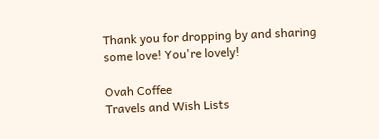Thank you for dropping by and sharing some love! You're lovely!

Ovah Coffee
Travels and Wish Lists